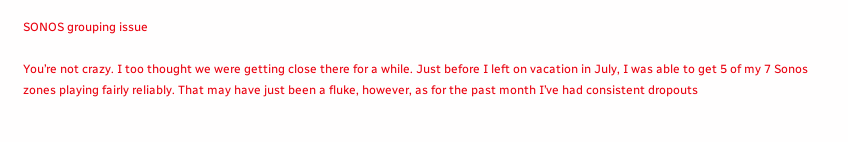SONOS grouping issue

You’re not crazy. I too thought we were getting close there for a while. Just before I left on vacation in July, I was able to get 5 of my 7 Sonos zones playing fairly reliably. That may have just been a fluke, however, as for the past month I’ve had consistent dropouts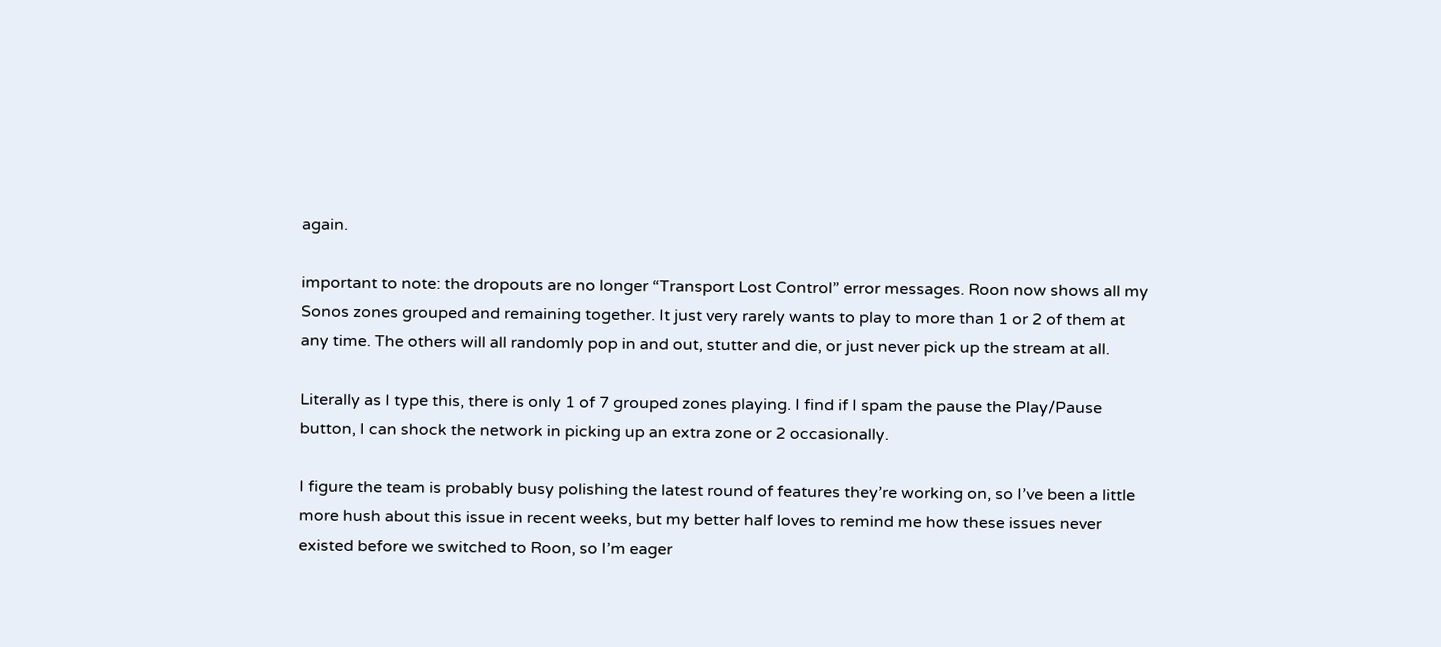again.

important to note: the dropouts are no longer “Transport Lost Control” error messages. Roon now shows all my Sonos zones grouped and remaining together. It just very rarely wants to play to more than 1 or 2 of them at any time. The others will all randomly pop in and out, stutter and die, or just never pick up the stream at all.

Literally as I type this, there is only 1 of 7 grouped zones playing. I find if I spam the pause the Play/Pause button, I can shock the network in picking up an extra zone or 2 occasionally.

I figure the team is probably busy polishing the latest round of features they’re working on, so I’ve been a little more hush about this issue in recent weeks, but my better half loves to remind me how these issues never existed before we switched to Roon, so I’m eager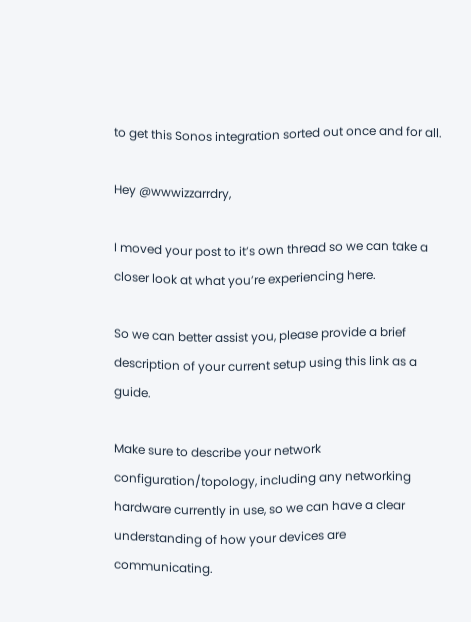to get this Sonos integration sorted out once and for all.

Hey @wwwizzarrdry,

I moved your post to it’s own thread so we can take a closer look at what you’re experiencing here.

So we can better assist you, please provide a brief description of your current setup using this link as a guide.

Make sure to describe your network configuration/topology, including any networking hardware currently in use, so we can have a clear understanding of how your devices are communicating.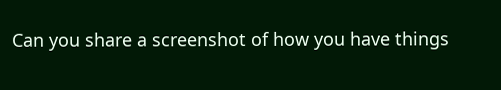Can you share a screenshot of how you have things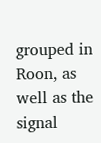grouped in Roon, as well as the signal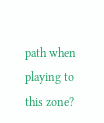path when playing to this zone?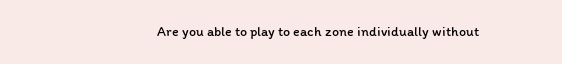Are you able to play to each zone individually without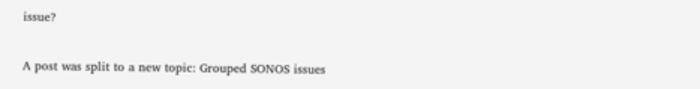issue?


A post was split to a new topic: Grouped SONOS issues